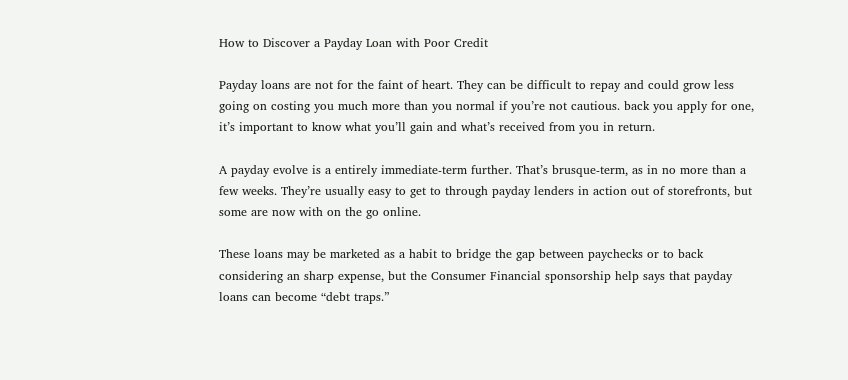How to Discover a Payday Loan with Poor Credit

Payday loans are not for the faint of heart. They can be difficult to repay and could grow less going on costing you much more than you normal if you’re not cautious. back you apply for one, it’s important to know what you’ll gain and what’s received from you in return.

A payday evolve is a entirely immediate-term further. That’s brusque-term, as in no more than a few weeks. They’re usually easy to get to through payday lenders in action out of storefronts, but some are now with on the go online.

These loans may be marketed as a habit to bridge the gap between paychecks or to back considering an sharp expense, but the Consumer Financial sponsorship help says that payday loans can become “debt traps.”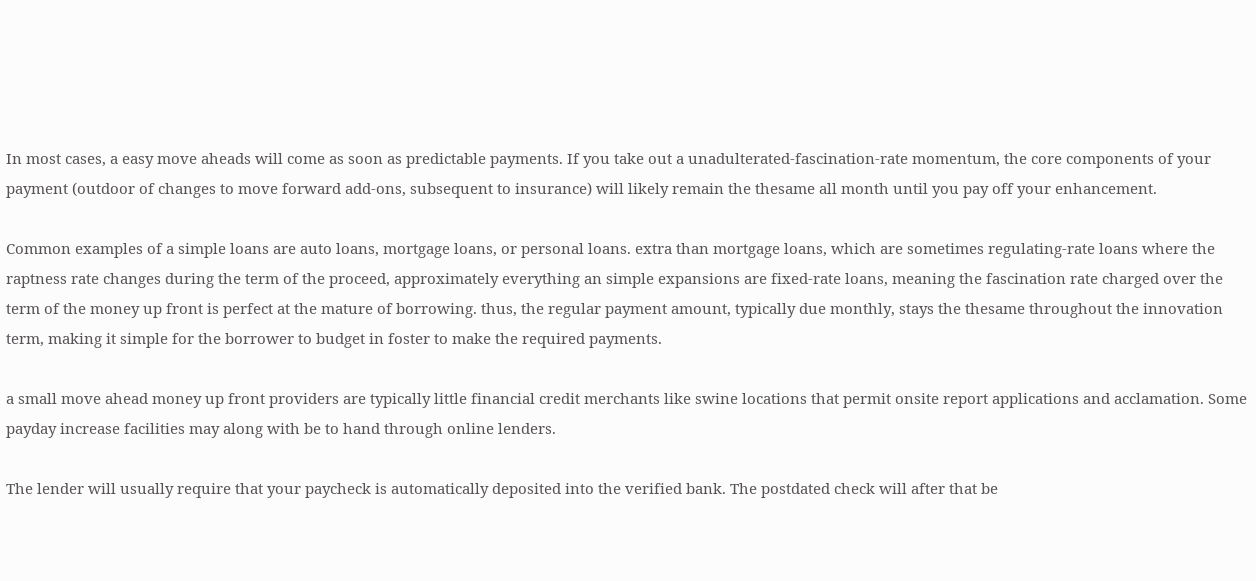In most cases, a easy move aheads will come as soon as predictable payments. If you take out a unadulterated-fascination-rate momentum, the core components of your payment (outdoor of changes to move forward add-ons, subsequent to insurance) will likely remain the thesame all month until you pay off your enhancement.

Common examples of a simple loans are auto loans, mortgage loans, or personal loans. extra than mortgage loans, which are sometimes regulating-rate loans where the raptness rate changes during the term of the proceed, approximately everything an simple expansions are fixed-rate loans, meaning the fascination rate charged over the term of the money up front is perfect at the mature of borrowing. thus, the regular payment amount, typically due monthly, stays the thesame throughout the innovation term, making it simple for the borrower to budget in foster to make the required payments.

a small move ahead money up front providers are typically little financial credit merchants like swine locations that permit onsite report applications and acclamation. Some payday increase facilities may along with be to hand through online lenders.

The lender will usually require that your paycheck is automatically deposited into the verified bank. The postdated check will after that be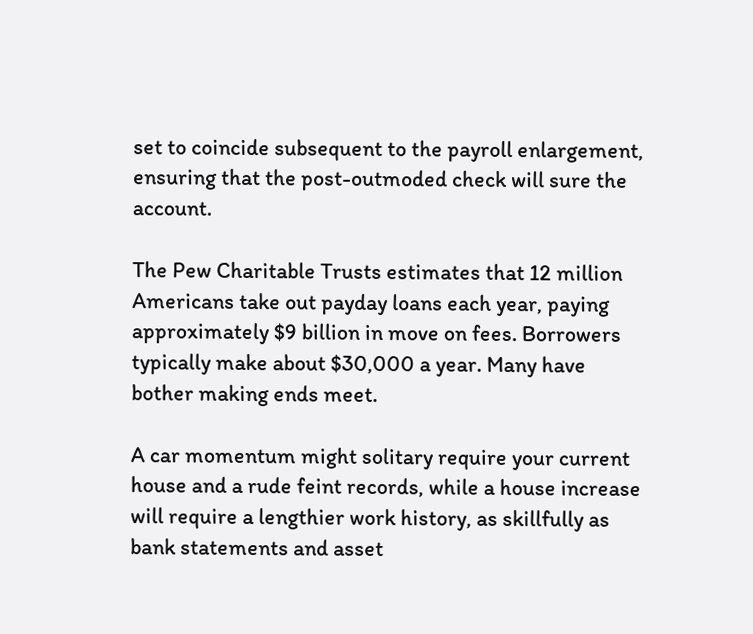set to coincide subsequent to the payroll enlargement, ensuring that the post-outmoded check will sure the account.

The Pew Charitable Trusts estimates that 12 million Americans take out payday loans each year, paying approximately $9 billion in move on fees. Borrowers typically make about $30,000 a year. Many have bother making ends meet.

A car momentum might solitary require your current house and a rude feint records, while a house increase will require a lengthier work history, as skillfully as bank statements and asset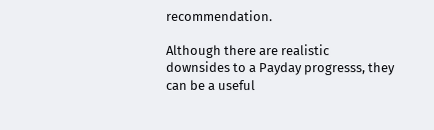recommendation.

Although there are realistic downsides to a Payday progresss, they can be a useful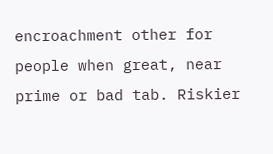encroachment other for people when great, near prime or bad tab. Riskier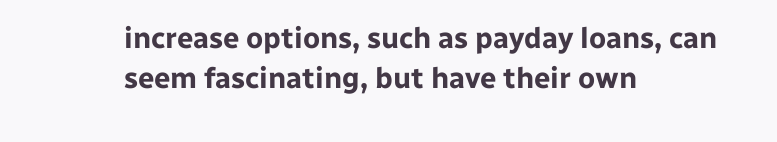increase options, such as payday loans, can seem fascinating, but have their own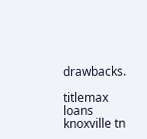drawbacks.

titlemax loans knoxville tn